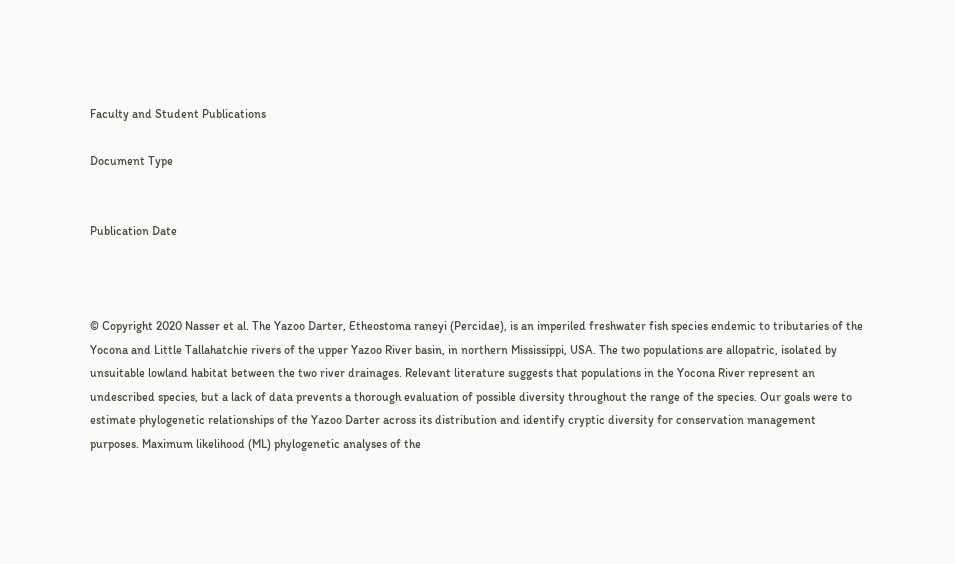Faculty and Student Publications

Document Type


Publication Date



© Copyright 2020 Nasser et al. The Yazoo Darter, Etheostoma raneyi (Percidae), is an imperiled freshwater fish species endemic to tributaries of the Yocona and Little Tallahatchie rivers of the upper Yazoo River basin, in northern Mississippi, USA. The two populations are allopatric, isolated by unsuitable lowland habitat between the two river drainages. Relevant literature suggests that populations in the Yocona River represent an undescribed species, but a lack of data prevents a thorough evaluation of possible diversity throughout the range of the species. Our goals were to estimate phylogenetic relationships of the Yazoo Darter across its distribution and identify cryptic diversity for conservation management purposes. Maximum likelihood (ML) phylogenetic analyses of the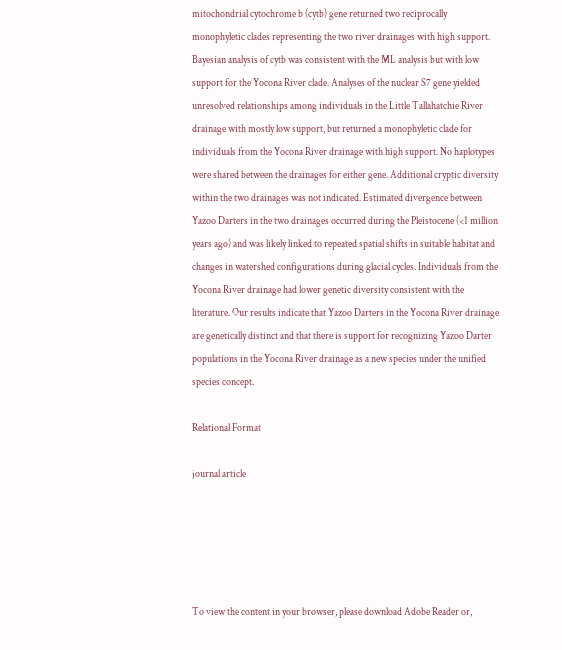mitochondrial cytochrome b (cytb) gene returned two reciprocally monophyletic clades representing the two river drainages with high support. Bayesian analysis of cytb was consistent with the ML analysis but with low support for the Yocona River clade. Analyses of the nuclear S7 gene yielded unresolved relationships among individuals in the Little Tallahatchie River drainage with mostly low support, but returned a monophyletic clade for individuals from the Yocona River drainage with high support. No haplotypes were shared between the drainages for either gene. Additional cryptic diversity within the two drainages was not indicated. Estimated divergence between Yazoo Darters in the two drainages occurred during the Pleistocene (<1 million years ago) and was likely linked to repeated spatial shifts in suitable habitat and changes in watershed configurations during glacial cycles. Individuals from the Yocona River drainage had lower genetic diversity consistent with the literature. Our results indicate that Yazoo Darters in the Yocona River drainage are genetically distinct and that there is support for recognizing Yazoo Darter populations in the Yocona River drainage as a new species under the unified species concept.

Relational Format

journal article





To view the content in your browser, please download Adobe Reader or,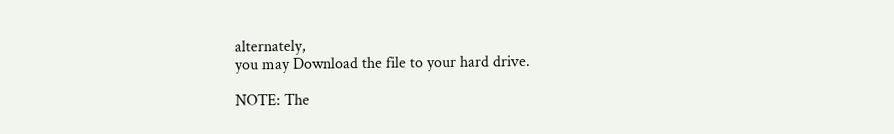alternately,
you may Download the file to your hard drive.

NOTE: The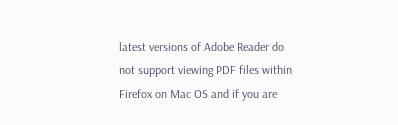latest versions of Adobe Reader do not support viewing PDF files within Firefox on Mac OS and if you are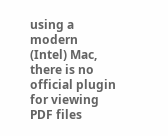using a modern (Intel) Mac, there is no official plugin for viewing PDF files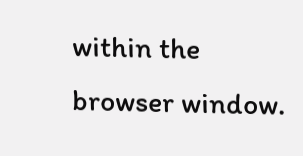within the browser window.